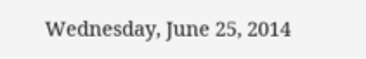Wednesday, June 25, 2014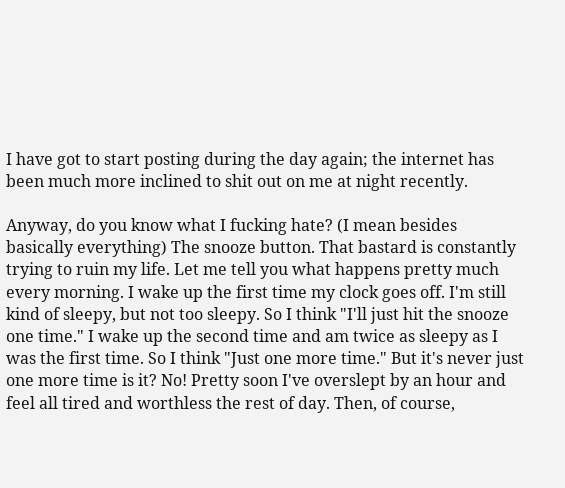I have got to start posting during the day again; the internet has been much more inclined to shit out on me at night recently.

Anyway, do you know what I fucking hate? (I mean besides basically everything) The snooze button. That bastard is constantly trying to ruin my life. Let me tell you what happens pretty much every morning. I wake up the first time my clock goes off. I'm still kind of sleepy, but not too sleepy. So I think "I'll just hit the snooze one time." I wake up the second time and am twice as sleepy as I was the first time. So I think "Just one more time." But it's never just one more time is it? No! Pretty soon I've overslept by an hour and feel all tired and worthless the rest of day. Then, of course,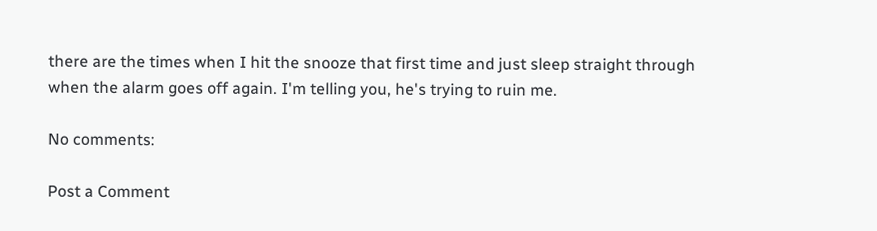there are the times when I hit the snooze that first time and just sleep straight through when the alarm goes off again. I'm telling you, he's trying to ruin me.

No comments:

Post a Comment